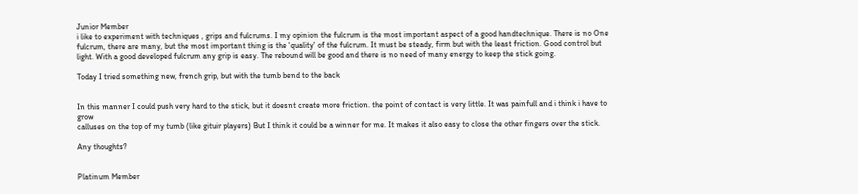Junior Member
i like to experiment with techniques , grips and fulcrums. I my opinion the fulcrum is the most important aspect of a good handtechnique. There is no One fulcrum, there are many, but the most important thing is the 'quality' of the fulcrum. It must be steady, firm but with the least friction. Good control but light. With a good developed fulcrum any grip is easy. The rebound will be good and there is no need of many energy to keep the stick going.

Today I tried something new, french grip, but with the tumb bend to the back


In this manner I could push very hard to the stick, but it doesnt create more friction. the point of contact is very little. It was painfull and i think i have to grow
calluses on the top of my tumb (like gituir players) But I think it could be a winner for me. It makes it also easy to close the other fingers over the stick.

Any thoughts?


Platinum Member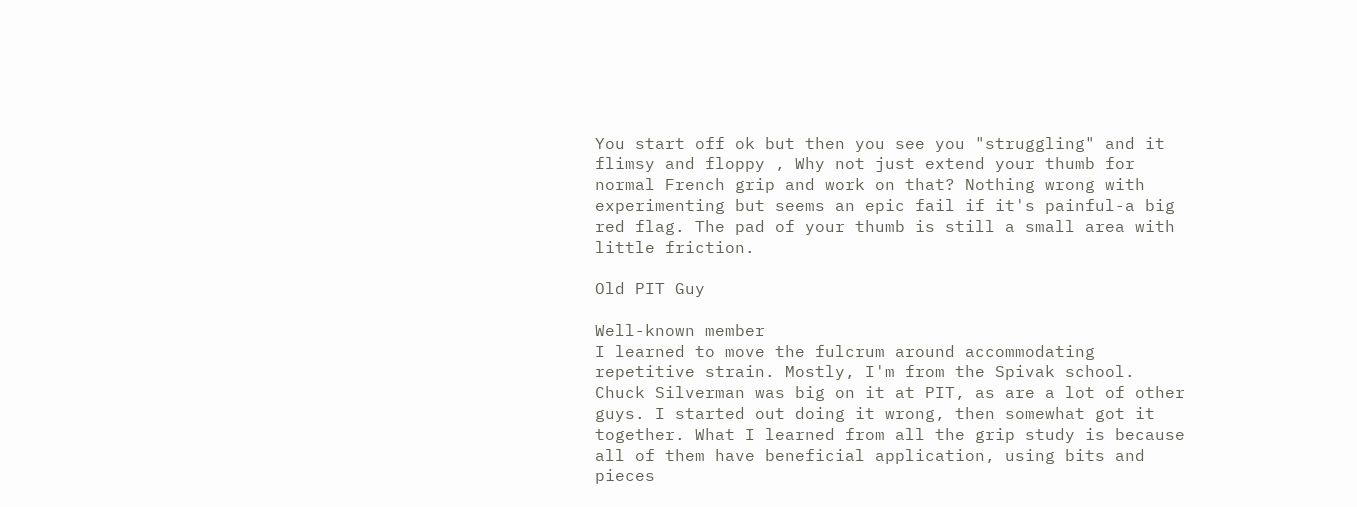You start off ok but then you see you "struggling" and it flimsy and floppy , Why not just extend your thumb for normal French grip and work on that? Nothing wrong with experimenting but seems an epic fail if it's painful-a big red flag. The pad of your thumb is still a small area with little friction.

Old PIT Guy

Well-known member
I learned to move the fulcrum around accommodating repetitive strain. Mostly, I'm from the Spivak school. Chuck Silverman was big on it at PIT, as are a lot of other guys. I started out doing it wrong, then somewhat got it together. What I learned from all the grip study is because all of them have beneficial application, using bits and pieces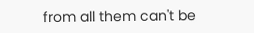from all them can't be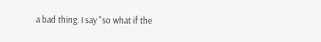a bad thing. I say "so what if the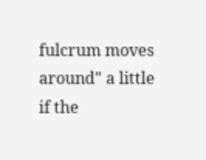fulcrum moves around" a little if the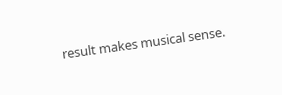result makes musical sense.